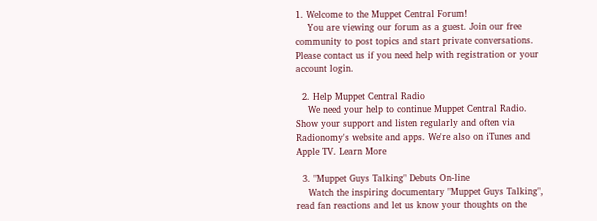1. Welcome to the Muppet Central Forum!
    You are viewing our forum as a guest. Join our free community to post topics and start private conversations. Please contact us if you need help with registration or your account login.

  2. Help Muppet Central Radio
    We need your help to continue Muppet Central Radio. Show your support and listen regularly and often via Radionomy's website and apps. We're also on iTunes and Apple TV. Learn More

  3. "Muppet Guys Talking" Debuts On-line
    Watch the inspiring documentary "Muppet Guys Talking", read fan reactions and let us know your thoughts on the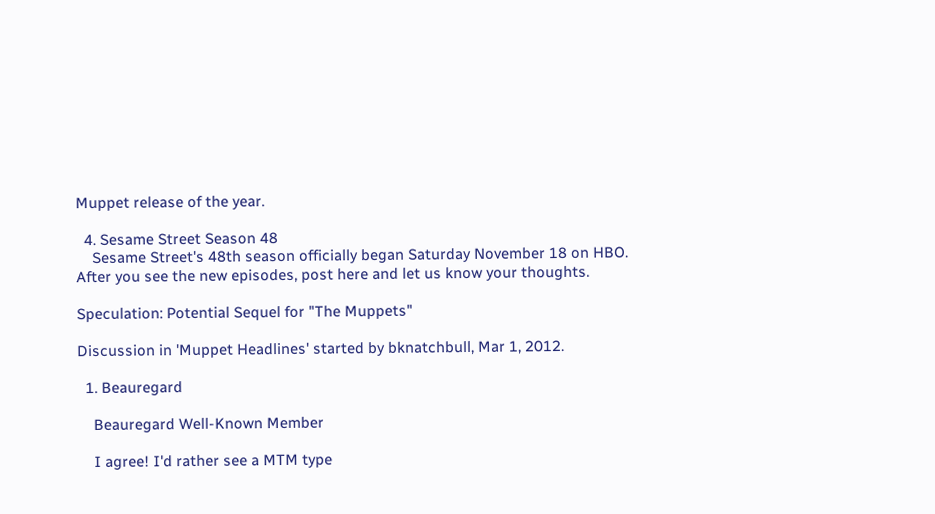Muppet release of the year.

  4. Sesame Street Season 48
    Sesame Street's 48th season officially began Saturday November 18 on HBO. After you see the new episodes, post here and let us know your thoughts.

Speculation: Potential Sequel for "The Muppets"

Discussion in 'Muppet Headlines' started by bknatchbull, Mar 1, 2012.

  1. Beauregard

    Beauregard Well-Known Member

    I agree! I'd rather see a MTM type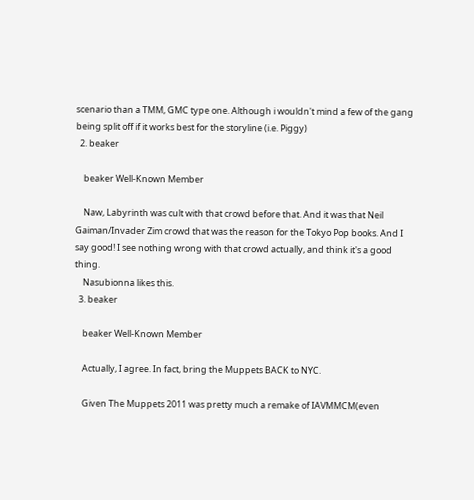scenario than a TMM, GMC type one. Although i wouldn't mind a few of the gang being split off if it works best for the storyline (i.e. Piggy)
  2. beaker

    beaker Well-Known Member

    Naw, Labyrinth was cult with that crowd before that. And it was that Neil Gaiman/Invader Zim crowd that was the reason for the Tokyo Pop books. And I say good! I see nothing wrong with that crowd actually, and think it's a good thing.
    Nasubionna likes this.
  3. beaker

    beaker Well-Known Member

    Actually, I agree. In fact, bring the Muppets BACK to NYC.

    Given The Muppets 2011 was pretty much a remake of IAVMMCM(even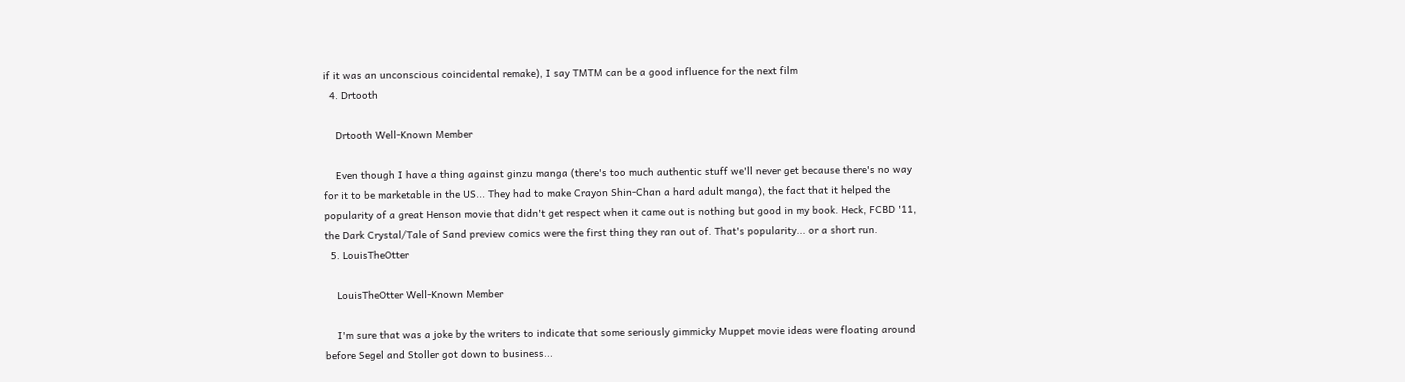if it was an unconscious coincidental remake), I say TMTM can be a good influence for the next film
  4. Drtooth

    Drtooth Well-Known Member

    Even though I have a thing against ginzu manga (there's too much authentic stuff we'll never get because there's no way for it to be marketable in the US... They had to make Crayon Shin-Chan a hard adult manga), the fact that it helped the popularity of a great Henson movie that didn't get respect when it came out is nothing but good in my book. Heck, FCBD '11, the Dark Crystal/Tale of Sand preview comics were the first thing they ran out of. That's popularity... or a short run.
  5. LouisTheOtter

    LouisTheOtter Well-Known Member

    I'm sure that was a joke by the writers to indicate that some seriously gimmicky Muppet movie ideas were floating around before Segel and Stoller got down to business...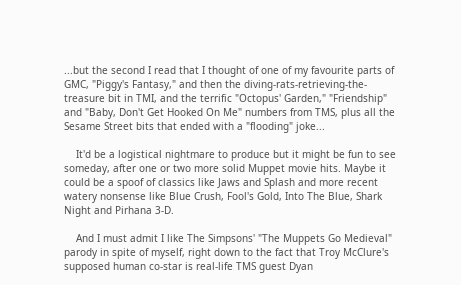...but the second I read that I thought of one of my favourite parts of GMC, "Piggy's Fantasy," and then the diving-rats-retrieving-the-treasure bit in TMI, and the terrific "Octopus' Garden," "Friendship" and "Baby, Don't Get Hooked On Me" numbers from TMS, plus all the Sesame Street bits that ended with a "flooding" joke...

    It'd be a logistical nightmare to produce but it might be fun to see someday, after one or two more solid Muppet movie hits. Maybe it could be a spoof of classics like Jaws and Splash and more recent watery nonsense like Blue Crush, Fool's Gold, Into The Blue, Shark Night and Pirhana 3-D.

    And I must admit I like The Simpsons' "The Muppets Go Medieval" parody in spite of myself, right down to the fact that Troy McClure's supposed human co-star is real-life TMS guest Dyan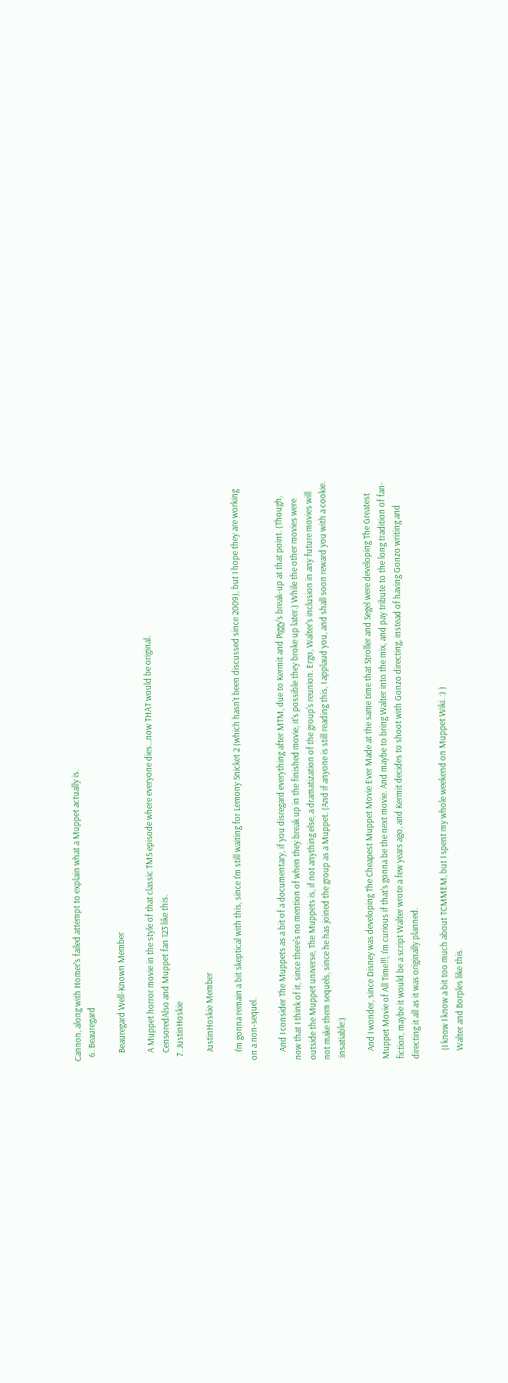Cannon, along with Homer's failed attempt to explain what a Muppet actually is.
  6. Beauregard

    Beauregard Well-Known Member

    A Muppet horror movie in the style of that classic TMS episode where everyone dies...now THAT would be original.
    CensoredAlso and Muppet fan 123 like this.
  7. JustinHoskie

    JustinHoskie Member

    I'm gonna remain a bit skeptical with this, since I'm still waiting for Lemony Snicket 2 (which hasn't been discussed since 2009), but I hope they are working on a non-sequel.

    And I consider The Muppets as a bit of a documentary, if you disregard everything after MTM, due to Kermit and Piggy's break-up at that point. (Though, now that I think of it, since there's no mention of when they break up in the finished movie, it's possible they broke up later.) While the other movies were outside the Muppet universe, The Muppets is, if not anything else, a dramatization of the group's reunion. Ergo, Walter's inclusion in any future movies will not make them sequels, since he has joined the group as a Muppet. (And if anyone is still reading this, I applaud you, and shall soon reward you with a cookie. :insatiable:)

    And I wonder, since Disney was developing The Cheapest Muppet Movie Ever Made at the same time that Stroller and Segel were developing The Greatest Muppet Movie of All Time!!!, I'm curious if that's gonna be the next movie. And maybe to bring Walter into the mix, and pay tribute to the long tradition of fan-fiction, maybe it would be a script Walter wrote a few years ago, and Kermit decides to shoot with Gonzo directing, instead of having Gonzo writing and directing it all as it was originally planned.

    (I know I know a bit too much about TCMMEM, but I spent my whole weekend on Muppet Wiki. :) )
    Walter and Borples like this.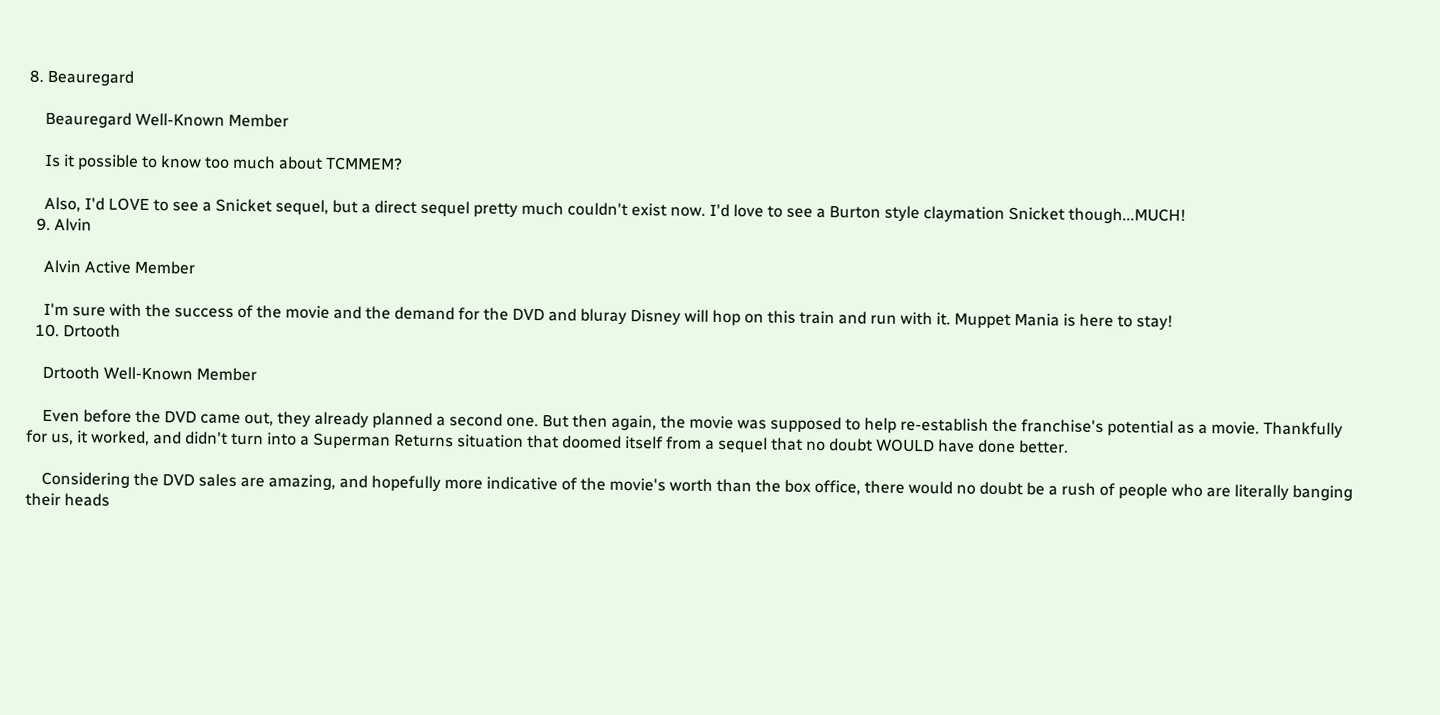8. Beauregard

    Beauregard Well-Known Member

    Is it possible to know too much about TCMMEM?

    Also, I'd LOVE to see a Snicket sequel, but a direct sequel pretty much couldn't exist now. I'd love to see a Burton style claymation Snicket though...MUCH!
  9. Alvin

    Alvin Active Member

    I'm sure with the success of the movie and the demand for the DVD and bluray Disney will hop on this train and run with it. Muppet Mania is here to stay!
  10. Drtooth

    Drtooth Well-Known Member

    Even before the DVD came out, they already planned a second one. But then again, the movie was supposed to help re-establish the franchise's potential as a movie. Thankfully for us, it worked, and didn't turn into a Superman Returns situation that doomed itself from a sequel that no doubt WOULD have done better.

    Considering the DVD sales are amazing, and hopefully more indicative of the movie's worth than the box office, there would no doubt be a rush of people who are literally banging their heads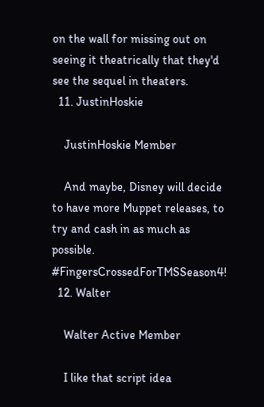on the wall for missing out on seeing it theatrically that they'd see the sequel in theaters.
  11. JustinHoskie

    JustinHoskie Member

    And maybe, Disney will decide to have more Muppet releases, to try and cash in as much as possible. #FingersCrossedForTMSSeason4!
  12. Walter

    Walter Active Member

    I like that script idea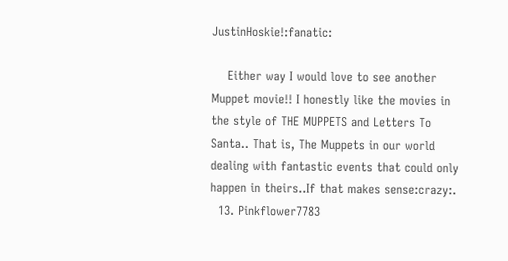JustinHoskie!:fanatic:

    Either way I would love to see another Muppet movie!! I honestly like the movies in the style of THE MUPPETS and Letters To Santa.. That is, The Muppets in our world dealing with fantastic events that could only happen in theirs..If that makes sense:crazy:.
  13. Pinkflower7783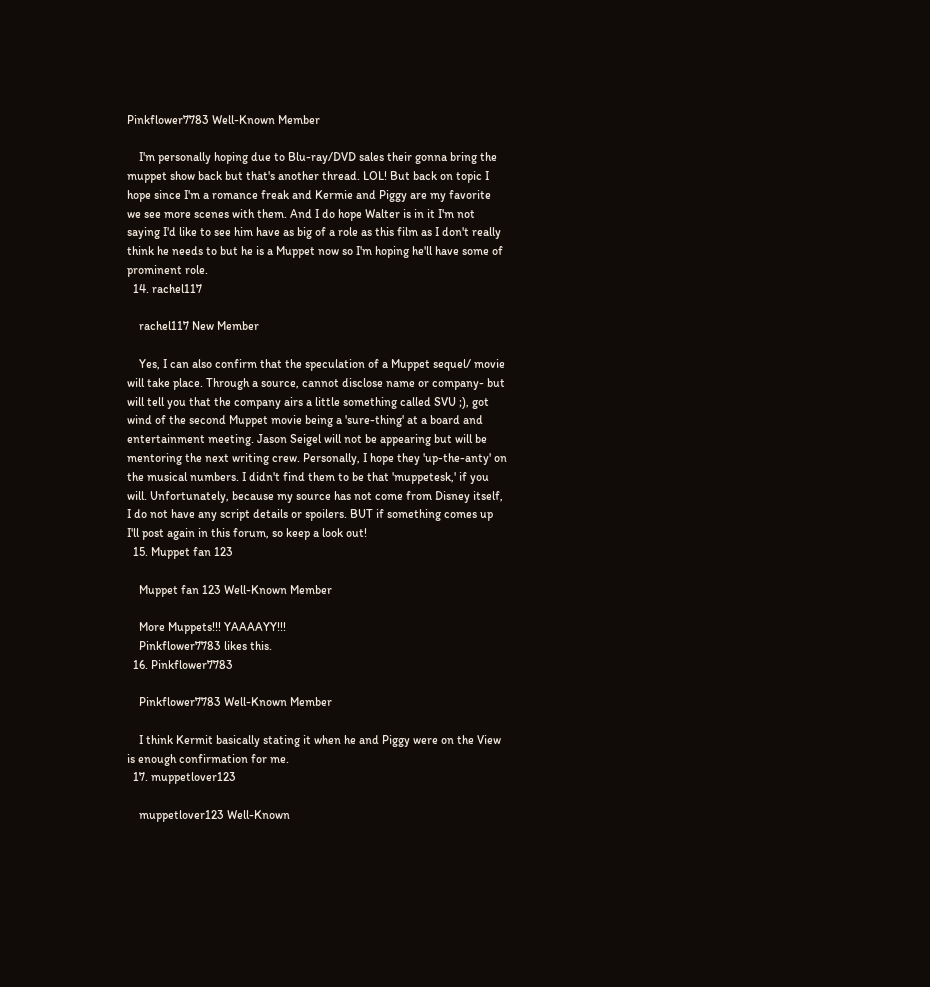Pinkflower7783 Well-Known Member

    I'm personally hoping due to Blu-ray/DVD sales their gonna bring the muppet show back but that's another thread. LOL! But back on topic I hope since I'm a romance freak and Kermie and Piggy are my favorite we see more scenes with them. And I do hope Walter is in it I'm not saying I'd like to see him have as big of a role as this film as I don't really think he needs to but he is a Muppet now so I'm hoping he'll have some of prominent role.
  14. rachel117

    rachel117 New Member

    Yes, I can also confirm that the speculation of a Muppet sequel/ movie will take place. Through a source, cannot disclose name or company- but will tell you that the company airs a little something called SVU ;), got wind of the second Muppet movie being a 'sure-thing' at a board and entertainment meeting. Jason Seigel will not be appearing but will be mentoring the next writing crew. Personally, I hope they 'up-the-anty' on the musical numbers. I didn't find them to be that 'muppetesk,' if you will. Unfortunately, because my source has not come from Disney itself, I do not have any script details or spoilers. BUT if something comes up I'll post again in this forum, so keep a look out!
  15. Muppet fan 123

    Muppet fan 123 Well-Known Member

    More Muppets!!! YAAAAYY!!!
    Pinkflower7783 likes this.
  16. Pinkflower7783

    Pinkflower7783 Well-Known Member

    I think Kermit basically stating it when he and Piggy were on the View is enough confirmation for me.
  17. muppetlover123

    muppetlover123 Well-Known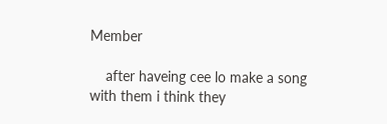Member

    after haveing cee lo make a song with them i think they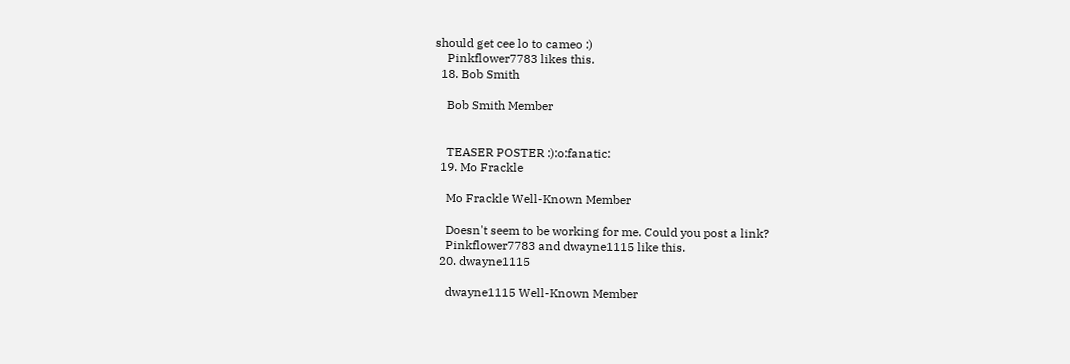should get cee lo to cameo :)
    Pinkflower7783 likes this.
  18. Bob Smith

    Bob Smith Member


    TEASER POSTER :):o:fanatic:
  19. Mo Frackle

    Mo Frackle Well-Known Member

    Doesn't seem to be working for me. Could you post a link?
    Pinkflower7783 and dwayne1115 like this.
  20. dwayne1115

    dwayne1115 Well-Known Member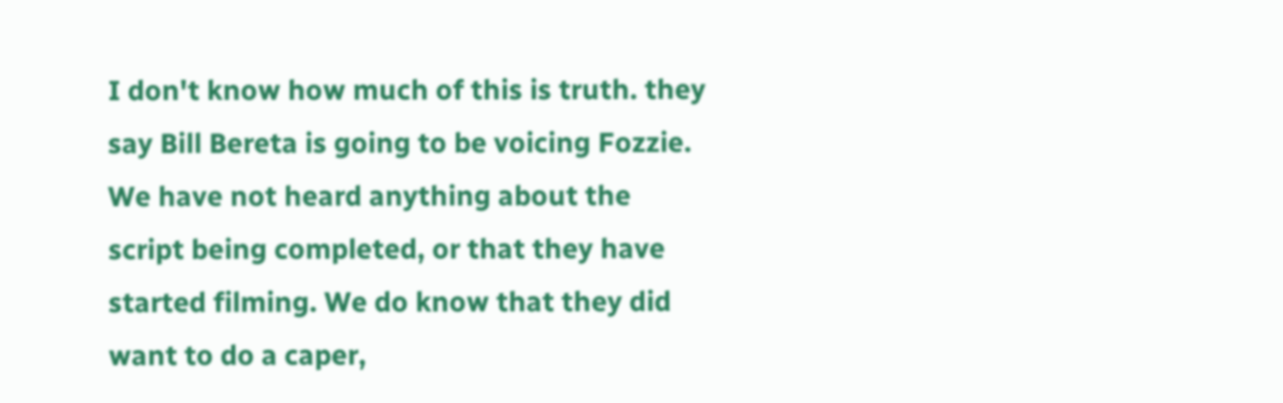I don't know how much of this is truth. they say Bill Bereta is going to be voicing Fozzie. We have not heard anything about the script being completed, or that they have started filming. We do know that they did want to do a caper,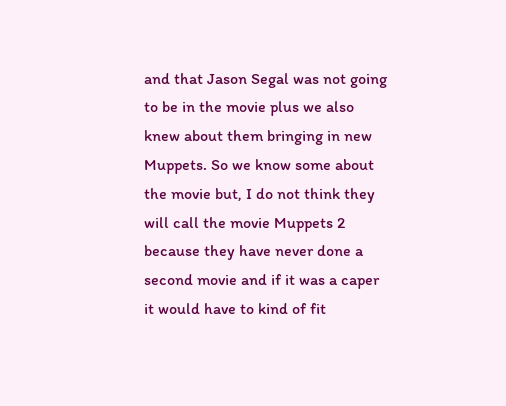and that Jason Segal was not going to be in the movie plus we also knew about them bringing in new Muppets. So we know some about the movie but, I do not think they will call the movie Muppets 2 because they have never done a second movie and if it was a caper it would have to kind of fit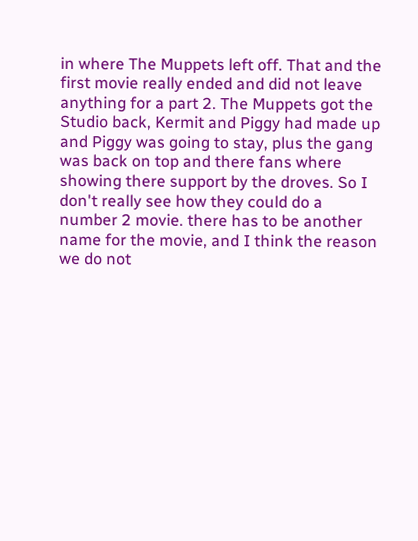in where The Muppets left off. That and the first movie really ended and did not leave anything for a part 2. The Muppets got the Studio back, Kermit and Piggy had made up and Piggy was going to stay, plus the gang was back on top and there fans where showing there support by the droves. So I don't really see how they could do a number 2 movie. there has to be another name for the movie, and I think the reason we do not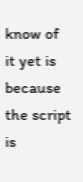know of it yet is because the script is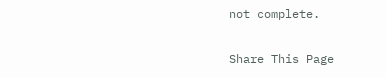not complete.

Share This Page